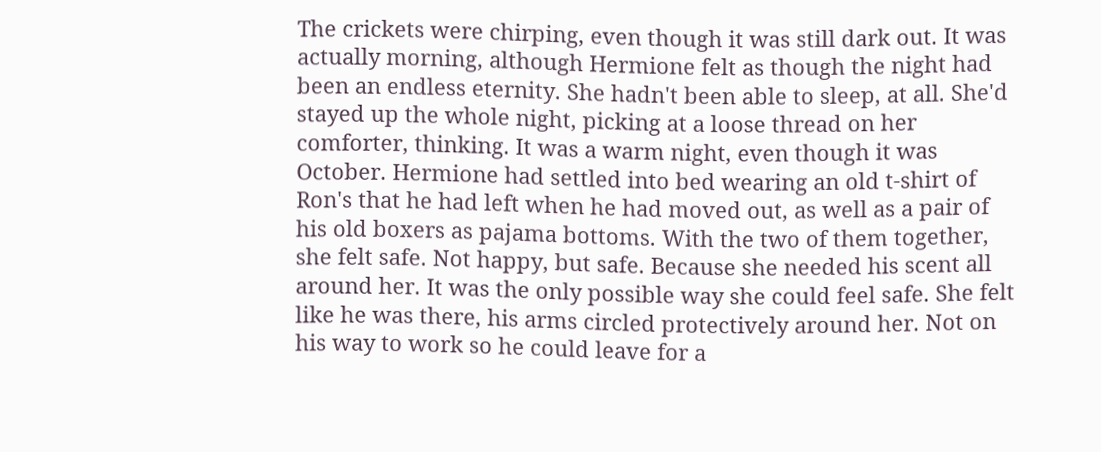The crickets were chirping, even though it was still dark out. It was actually morning, although Hermione felt as though the night had been an endless eternity. She hadn't been able to sleep, at all. She'd stayed up the whole night, picking at a loose thread on her comforter, thinking. It was a warm night, even though it was October. Hermione had settled into bed wearing an old t-shirt of Ron's that he had left when he had moved out, as well as a pair of his old boxers as pajama bottoms. With the two of them together, she felt safe. Not happy, but safe. Because she needed his scent all around her. It was the only possible way she could feel safe. She felt like he was there, his arms circled protectively around her. Not on his way to work so he could leave for a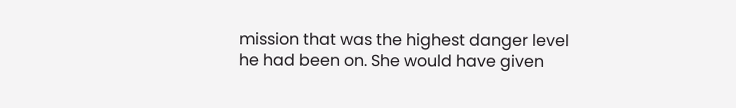mission that was the highest danger level he had been on. She would have given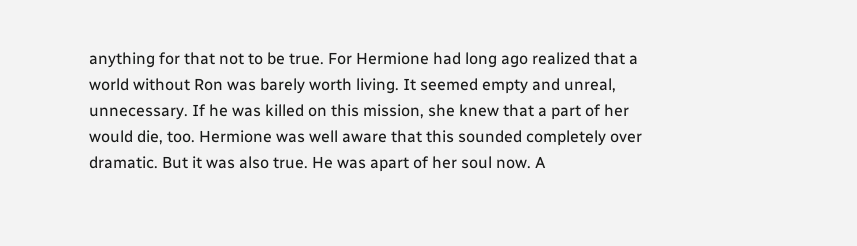anything for that not to be true. For Hermione had long ago realized that a world without Ron was barely worth living. It seemed empty and unreal, unnecessary. If he was killed on this mission, she knew that a part of her would die, too. Hermione was well aware that this sounded completely over dramatic. But it was also true. He was apart of her soul now. A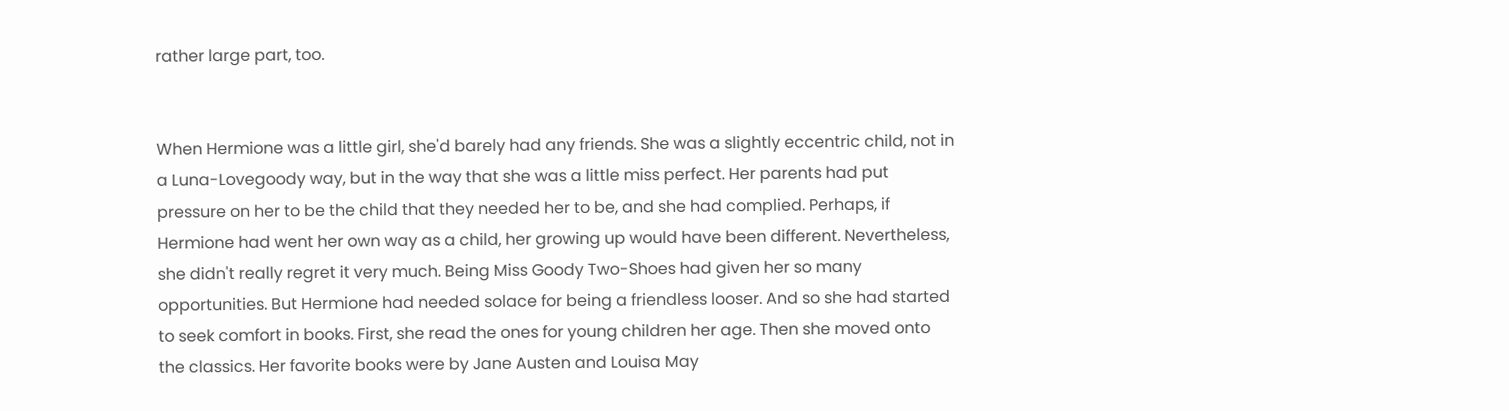rather large part, too.


When Hermione was a little girl, she'd barely had any friends. She was a slightly eccentric child, not in a Luna-Lovegoody way, but in the way that she was a little miss perfect. Her parents had put pressure on her to be the child that they needed her to be, and she had complied. Perhaps, if Hermione had went her own way as a child, her growing up would have been different. Nevertheless, she didn't really regret it very much. Being Miss Goody Two-Shoes had given her so many opportunities. But Hermione had needed solace for being a friendless looser. And so she had started to seek comfort in books. First, she read the ones for young children her age. Then she moved onto the classics. Her favorite books were by Jane Austen and Louisa May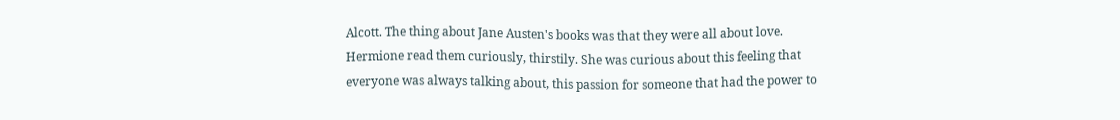Alcott. The thing about Jane Austen's books was that they were all about love. Hermione read them curiously, thirstily. She was curious about this feeling that everyone was always talking about, this passion for someone that had the power to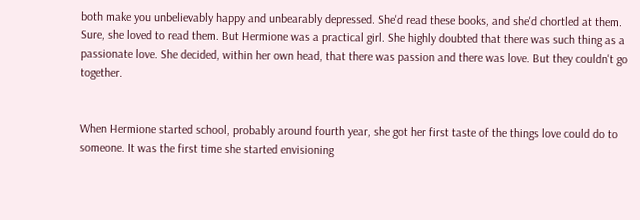both make you unbelievably happy and unbearably depressed. She'd read these books, and she'd chortled at them. Sure, she loved to read them. But Hermione was a practical girl. She highly doubted that there was such thing as a passionate love. She decided, within her own head, that there was passion and there was love. But they couldn't go together.


When Hermione started school, probably around fourth year, she got her first taste of the things love could do to someone. It was the first time she started envisioning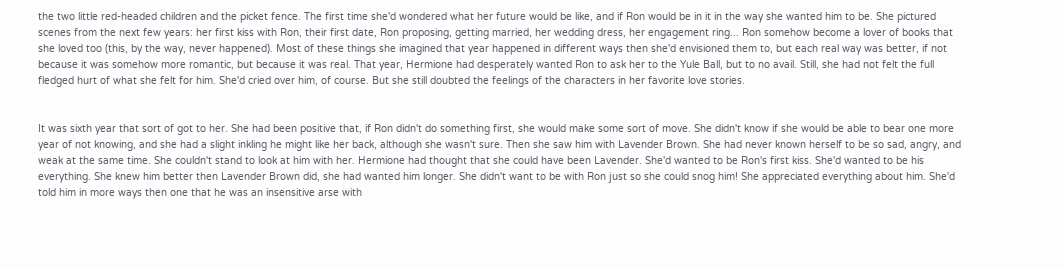the two little red-headed children and the picket fence. The first time she'd wondered what her future would be like, and if Ron would be in it in the way she wanted him to be. She pictured scenes from the next few years: her first kiss with Ron, their first date, Ron proposing, getting married, her wedding dress, her engagement ring... Ron somehow become a lover of books that she loved too (this, by the way, never happened). Most of these things she imagined that year happened in different ways then she'd envisioned them to, but each real way was better, if not because it was somehow more romantic, but because it was real. That year, Hermione had desperately wanted Ron to ask her to the Yule Ball, but to no avail. Still, she had not felt the full fledged hurt of what she felt for him. She'd cried over him, of course. But she still doubted the feelings of the characters in her favorite love stories.


It was sixth year that sort of got to her. She had been positive that, if Ron didn't do something first, she would make some sort of move. She didn't know if she would be able to bear one more year of not knowing, and she had a slight inkling he might like her back, although she wasn't sure. Then she saw him with Lavender Brown. She had never known herself to be so sad, angry, and weak at the same time. She couldn't stand to look at him with her. Hermione had thought that she could have been Lavender. She'd wanted to be Ron's first kiss. She'd wanted to be his everything. She knew him better then Lavender Brown did, she had wanted him longer. She didn't want to be with Ron just so she could snog him! She appreciated everything about him. She'd told him in more ways then one that he was an insensitive arse with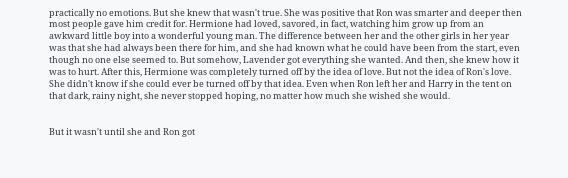practically no emotions. But she knew that wasn't true. She was positive that Ron was smarter and deeper then most people gave him credit for. Hermione had loved, savored, in fact, watching him grow up from an awkward little boy into a wonderful young man. The difference between her and the other girls in her year was that she had always been there for him, and she had known what he could have been from the start, even though no one else seemed to. But somehow, Lavender got everything she wanted. And then, she knew how it was to hurt. After this, Hermione was completely turned off by the idea of love. But not the idea of Ron's love. She didn't know if she could ever be turned off by that idea. Even when Ron left her and Harry in the tent on that dark, rainy night, she never stopped hoping, no matter how much she wished she would.


But it wasn't until she and Ron got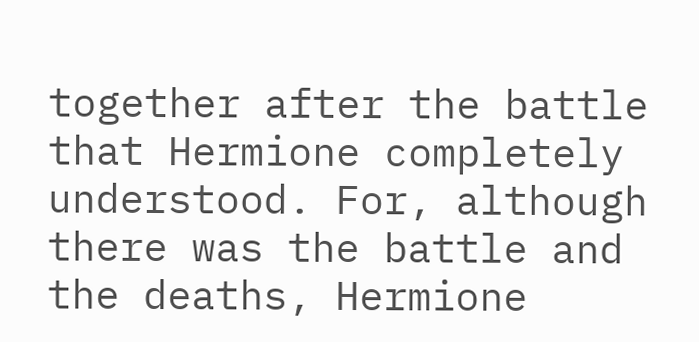together after the battle that Hermione completely understood. For, although there was the battle and the deaths, Hermione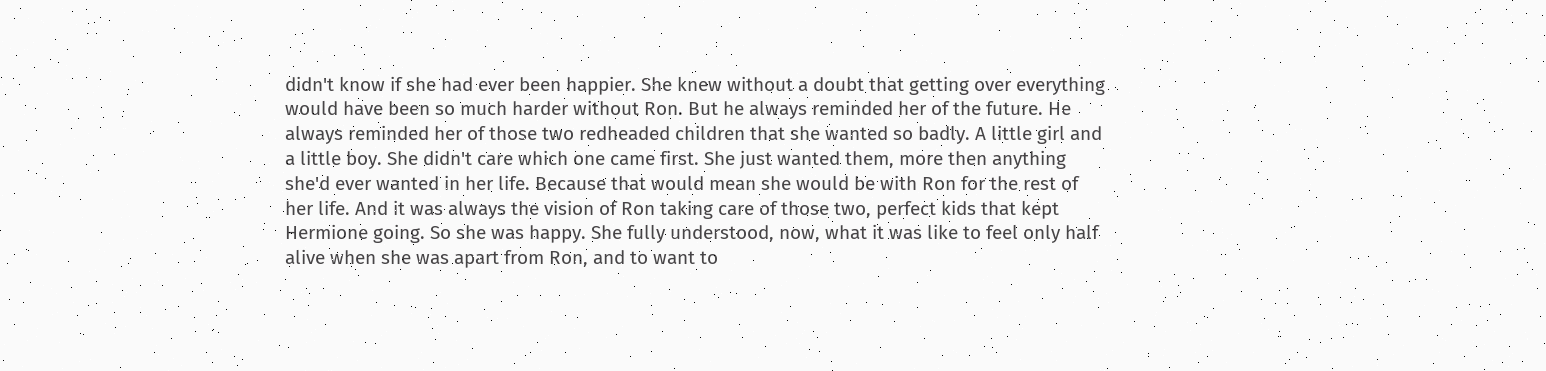didn't know if she had ever been happier. She knew without a doubt that getting over everything would have been so much harder without Ron. But he always reminded her of the future. He always reminded her of those two redheaded children that she wanted so badly. A little girl and a little boy. She didn't care which one came first. She just wanted them, more then anything she'd ever wanted in her life. Because that would mean she would be with Ron for the rest of her life. And it was always the vision of Ron taking care of those two, perfect kids that kept Hermione going. So she was happy. She fully understood, now, what it was like to feel only half alive when she was apart from Ron, and to want to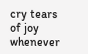cry tears of joy whenever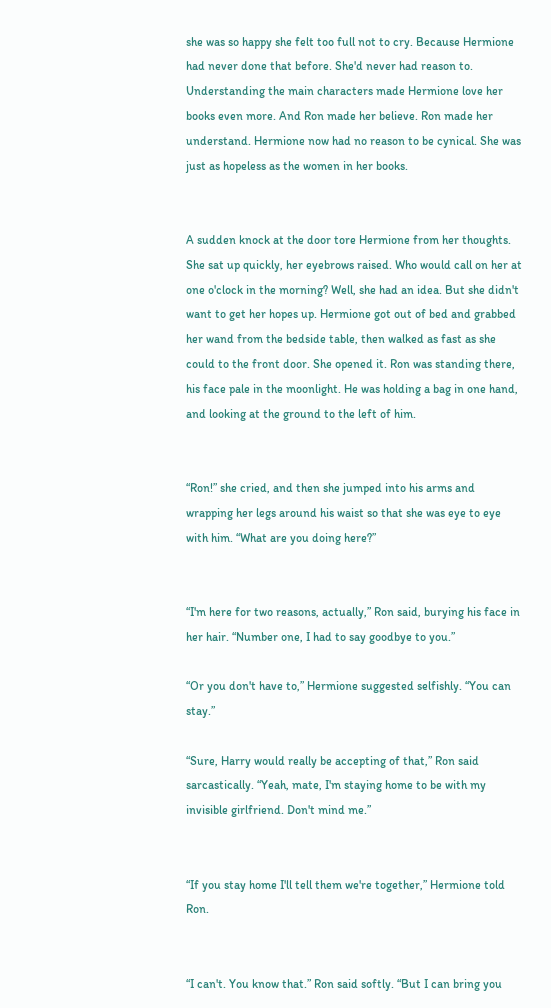she was so happy she felt too full not to cry. Because Hermione had never done that before. She'd never had reason to. Understanding the main characters made Hermione love her books even more. And Ron made her believe. Ron made her understand. Hermione now had no reason to be cynical. She was just as hopeless as the women in her books.


A sudden knock at the door tore Hermione from her thoughts. She sat up quickly, her eyebrows raised. Who would call on her at one o'clock in the morning? Well, she had an idea. But she didn't want to get her hopes up. Hermione got out of bed and grabbed her wand from the bedside table, then walked as fast as she could to the front door. She opened it. Ron was standing there, his face pale in the moonlight. He was holding a bag in one hand, and looking at the ground to the left of him.


“Ron!” she cried, and then she jumped into his arms and wrapping her legs around his waist so that she was eye to eye with him. “What are you doing here?”


“I'm here for two reasons, actually,” Ron said, burying his face in her hair. “Number one, I had to say goodbye to you.”

“Or you don't have to,” Hermione suggested selfishly. “You can stay.”

“Sure, Harry would really be accepting of that,” Ron said sarcastically. “Yeah, mate, I'm staying home to be with my invisible girlfriend. Don't mind me.”


“If you stay home I'll tell them we're together,” Hermione told Ron.


“I can't. You know that.” Ron said softly. “But I can bring you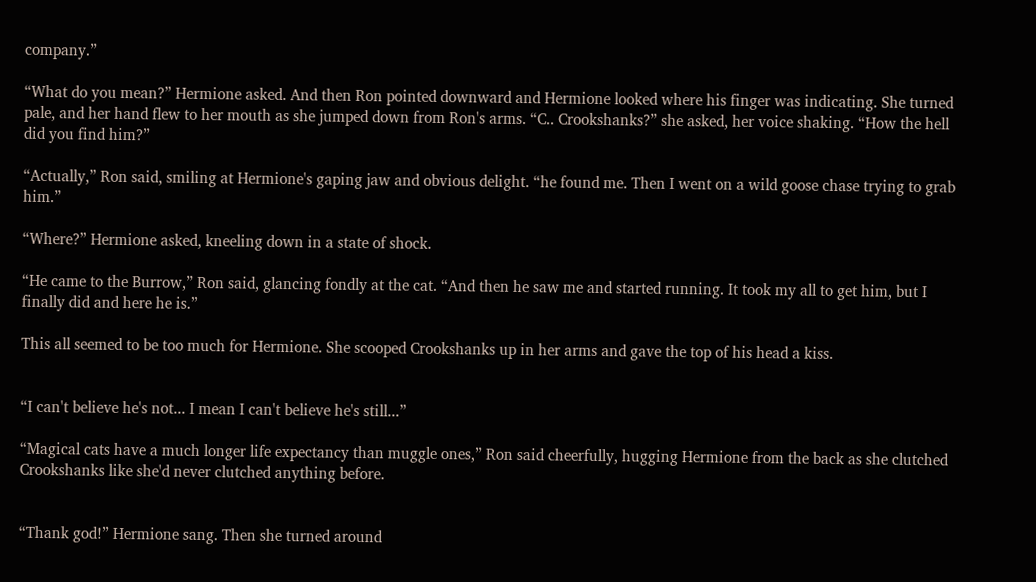company.”

“What do you mean?” Hermione asked. And then Ron pointed downward and Hermione looked where his finger was indicating. She turned pale, and her hand flew to her mouth as she jumped down from Ron's arms. “C.. Crookshanks?” she asked, her voice shaking. “How the hell did you find him?”

“Actually,” Ron said, smiling at Hermione's gaping jaw and obvious delight. “he found me. Then I went on a wild goose chase trying to grab him.”

“Where?” Hermione asked, kneeling down in a state of shock.

“He came to the Burrow,” Ron said, glancing fondly at the cat. “And then he saw me and started running. It took my all to get him, but I finally did and here he is.”

This all seemed to be too much for Hermione. She scooped Crookshanks up in her arms and gave the top of his head a kiss.


“I can't believe he's not... I mean I can't believe he's still...”

“Magical cats have a much longer life expectancy than muggle ones,” Ron said cheerfully, hugging Hermione from the back as she clutched Crookshanks like she'd never clutched anything before.


“Thank god!” Hermione sang. Then she turned around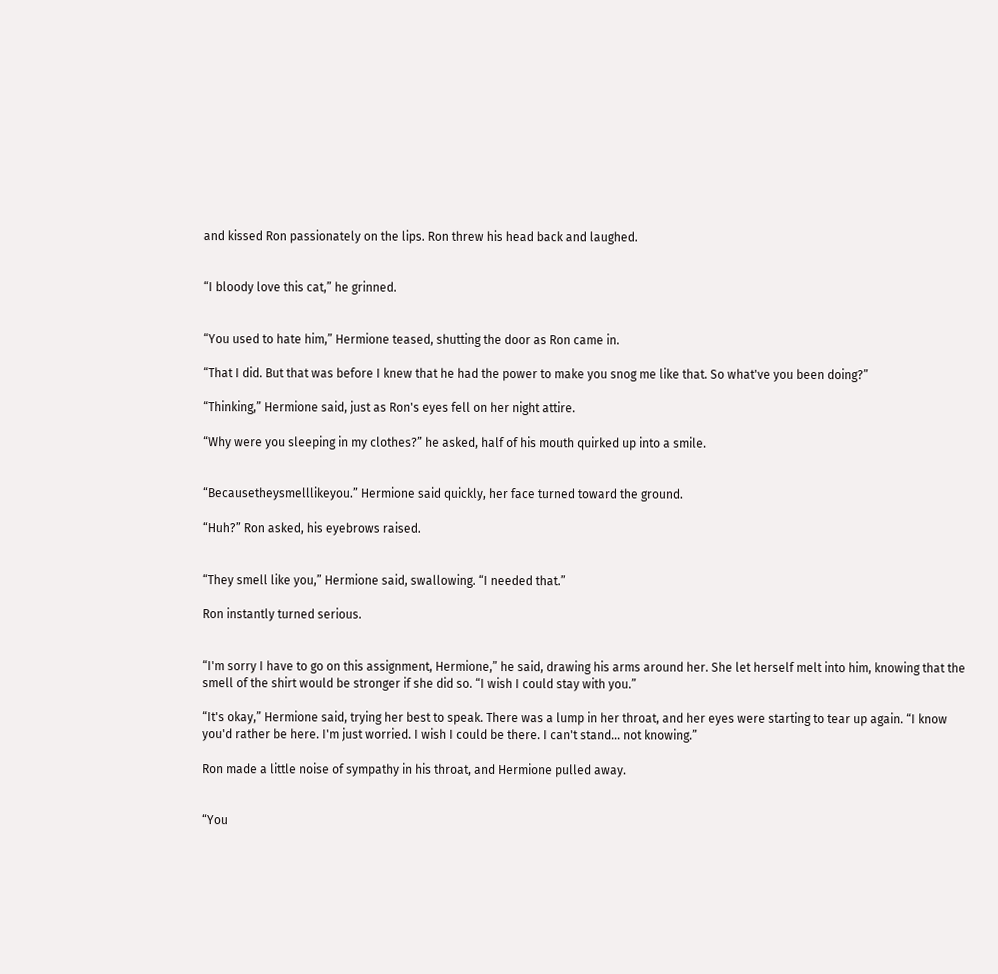and kissed Ron passionately on the lips. Ron threw his head back and laughed.


“I bloody love this cat,” he grinned.


“You used to hate him,” Hermione teased, shutting the door as Ron came in.

“That I did. But that was before I knew that he had the power to make you snog me like that. So what've you been doing?”

“Thinking,” Hermione said, just as Ron's eyes fell on her night attire.

“Why were you sleeping in my clothes?” he asked, half of his mouth quirked up into a smile.


“Becausetheysmelllikeyou.” Hermione said quickly, her face turned toward the ground.

“Huh?” Ron asked, his eyebrows raised.


“They smell like you,” Hermione said, swallowing. “I needed that.”

Ron instantly turned serious.


“I'm sorry I have to go on this assignment, Hermione,” he said, drawing his arms around her. She let herself melt into him, knowing that the smell of the shirt would be stronger if she did so. “I wish I could stay with you.”

“It's okay,” Hermione said, trying her best to speak. There was a lump in her throat, and her eyes were starting to tear up again. “I know you'd rather be here. I'm just worried. I wish I could be there. I can't stand... not knowing.”

Ron made a little noise of sympathy in his throat, and Hermione pulled away.


“You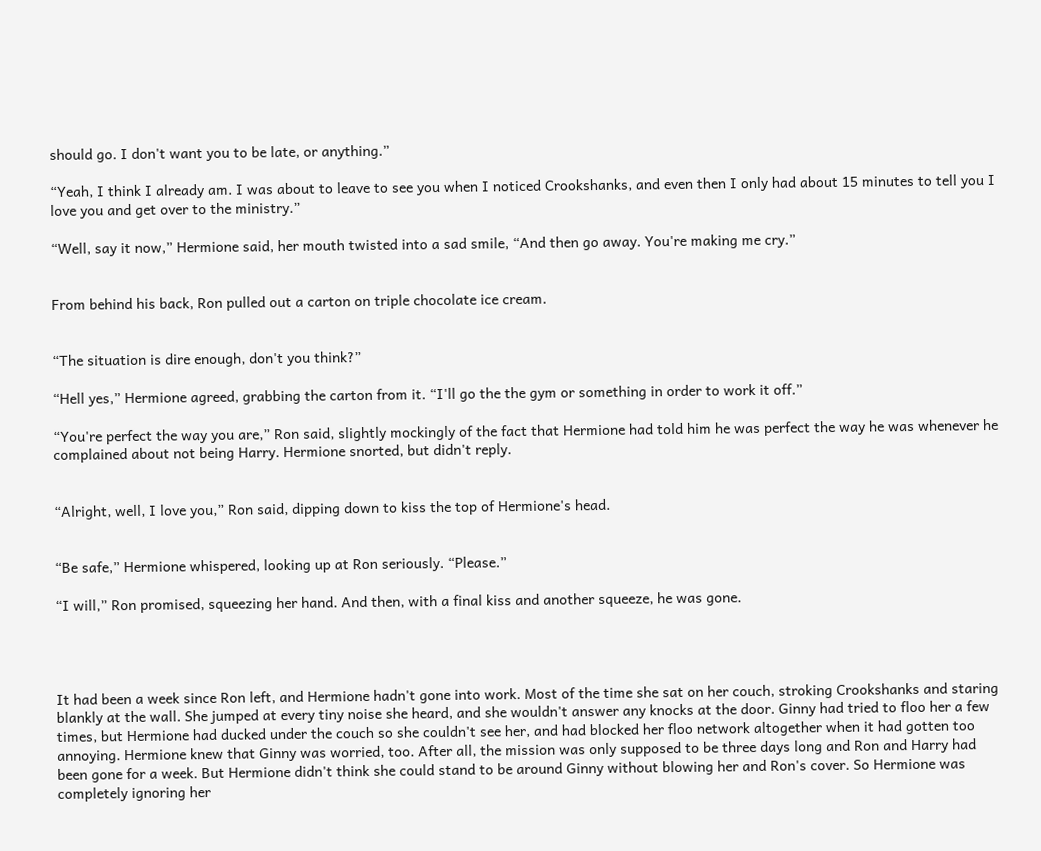should go. I don't want you to be late, or anything.”

“Yeah, I think I already am. I was about to leave to see you when I noticed Crookshanks, and even then I only had about 15 minutes to tell you I love you and get over to the ministry.”

“Well, say it now,” Hermione said, her mouth twisted into a sad smile, “And then go away. You're making me cry.”


From behind his back, Ron pulled out a carton on triple chocolate ice cream.


“The situation is dire enough, don't you think?”

“Hell yes,” Hermione agreed, grabbing the carton from it. “I'll go the the gym or something in order to work it off.”

“You're perfect the way you are,” Ron said, slightly mockingly of the fact that Hermione had told him he was perfect the way he was whenever he complained about not being Harry. Hermione snorted, but didn't reply.


“Alright, well, I love you,” Ron said, dipping down to kiss the top of Hermione's head.


“Be safe,” Hermione whispered, looking up at Ron seriously. “Please.”

“I will,” Ron promised, squeezing her hand. And then, with a final kiss and another squeeze, he was gone.




It had been a week since Ron left, and Hermione hadn't gone into work. Most of the time she sat on her couch, stroking Crookshanks and staring blankly at the wall. She jumped at every tiny noise she heard, and she wouldn't answer any knocks at the door. Ginny had tried to floo her a few times, but Hermione had ducked under the couch so she couldn't see her, and had blocked her floo network altogether when it had gotten too annoying. Hermione knew that Ginny was worried, too. After all, the mission was only supposed to be three days long and Ron and Harry had been gone for a week. But Hermione didn't think she could stand to be around Ginny without blowing her and Ron's cover. So Hermione was completely ignoring her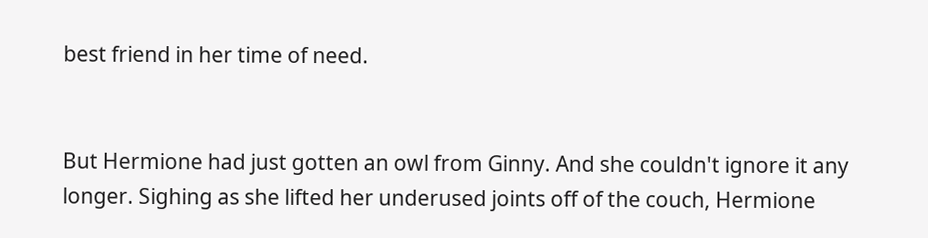best friend in her time of need.


But Hermione had just gotten an owl from Ginny. And she couldn't ignore it any longer. Sighing as she lifted her underused joints off of the couch, Hermione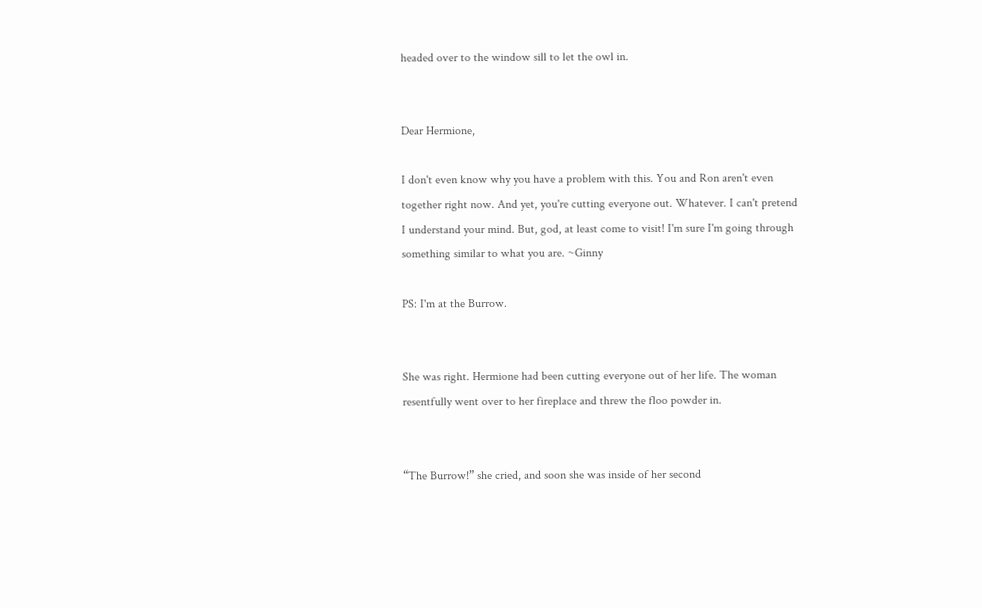headed over to the window sill to let the owl in.


Dear Hermione,

I don't even know why you have a problem with this. You and Ron aren't even together right now. And yet, you're cutting everyone out. Whatever. I can't pretend I understand your mind. But, god, at least come to visit! I'm sure I'm going through something similar to what you are. ~Ginny

PS: I'm at the Burrow.


She was right. Hermione had been cutting everyone out of her life. The woman resentfully went over to her fireplace and threw the floo powder in.


“The Burrow!” she cried, and soon she was inside of her second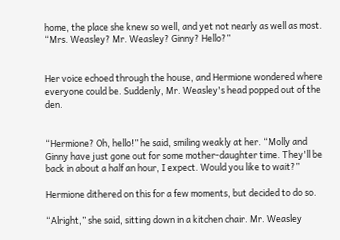home, the place she knew so well, and yet not nearly as well as most. “Mrs. Weasley? Mr. Weasley? Ginny? Hello?”


Her voice echoed through the house, and Hermione wondered where everyone could be. Suddenly, Mr. Weasley's head popped out of the den.


“Hermione? Oh, hello!” he said, smiling weakly at her. “Molly and Ginny have just gone out for some mother-daughter time. They'll be back in about a half an hour, I expect. Would you like to wait?”

Hermione dithered on this for a few moments, but decided to do so.

“Alright,” she said, sitting down in a kitchen chair. Mr. Weasley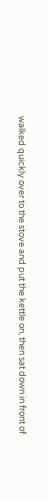walked quickly over to the stove and put the kettle on, then sat down in front of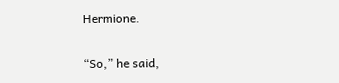Hermione.

“So,” he said,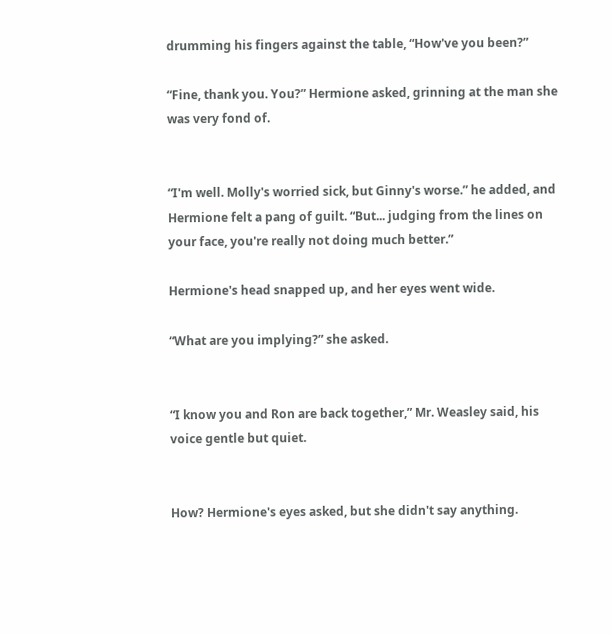drumming his fingers against the table, “How've you been?”

“Fine, thank you. You?” Hermione asked, grinning at the man she was very fond of.


“I'm well. Molly's worried sick, but Ginny's worse.” he added, and Hermione felt a pang of guilt. “But... judging from the lines on your face, you're really not doing much better.”

Hermione's head snapped up, and her eyes went wide.

“What are you implying?” she asked.


“I know you and Ron are back together,” Mr. Weasley said, his voice gentle but quiet.


How? Hermione's eyes asked, but she didn't say anything.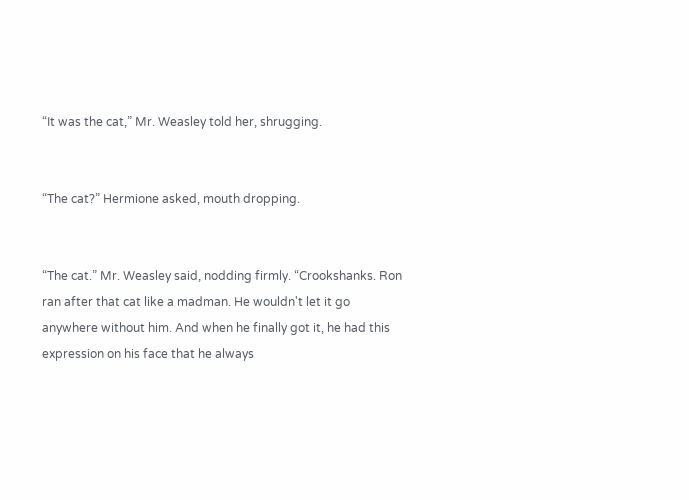“It was the cat,” Mr. Weasley told her, shrugging.


“The cat?” Hermione asked, mouth dropping.


“The cat.” Mr. Weasley said, nodding firmly. “Crookshanks. Ron ran after that cat like a madman. He wouldn't let it go anywhere without him. And when he finally got it, he had this expression on his face that he always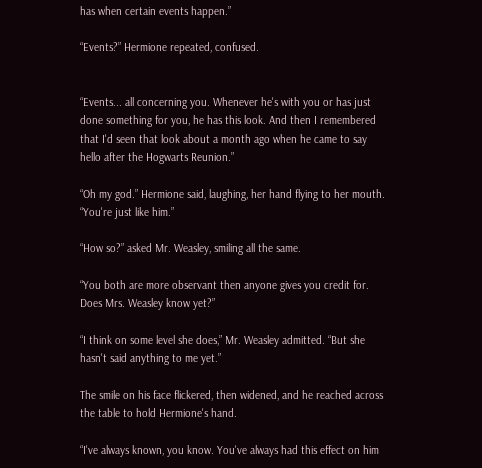has when certain events happen.”

“Events?” Hermione repeated, confused.


“Events... all concerning you. Whenever he's with you or has just done something for you, he has this look. And then I remembered that I'd seen that look about a month ago when he came to say hello after the Hogwarts Reunion.”

“Oh my god.” Hermione said, laughing, her hand flying to her mouth. “You're just like him.”

“How so?” asked Mr. Weasley, smiling all the same.

“You both are more observant then anyone gives you credit for. Does Mrs. Weasley know yet?”

“I think on some level she does,” Mr. Weasley admitted. “But she hasn't said anything to me yet.”

The smile on his face flickered, then widened, and he reached across the table to hold Hermione's hand.

“I've always known, you know. You've always had this effect on him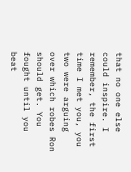that no one else could inspire. I remember, the first time I met you, you two were arguing over which robes Ron should get. You fought until you beat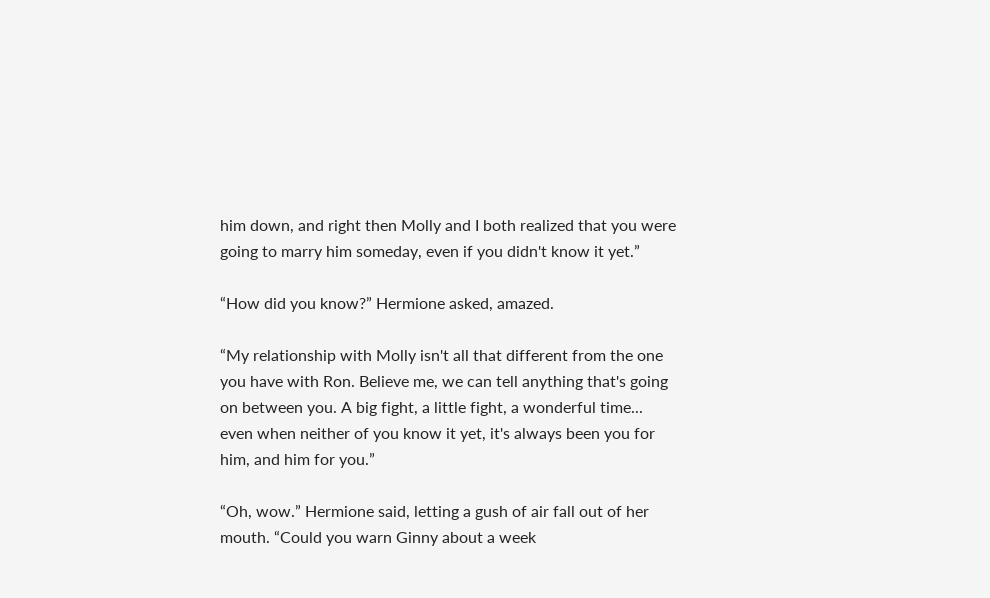him down, and right then Molly and I both realized that you were going to marry him someday, even if you didn't know it yet.”

“How did you know?” Hermione asked, amazed.

“My relationship with Molly isn't all that different from the one you have with Ron. Believe me, we can tell anything that's going on between you. A big fight, a little fight, a wonderful time... even when neither of you know it yet, it's always been you for him, and him for you.”

“Oh, wow.” Hermione said, letting a gush of air fall out of her mouth. “Could you warn Ginny about a week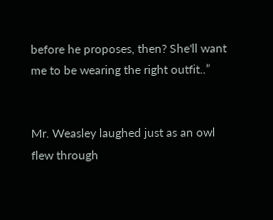before he proposes, then? She'll want me to be wearing the right outfit..”


Mr. Weasley laughed just as an owl flew through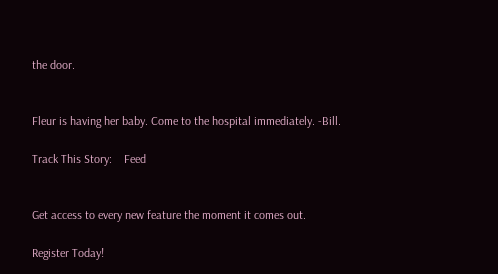the door.


Fleur is having her baby. Come to the hospital immediately. -Bill.

Track This Story:    Feed


Get access to every new feature the moment it comes out.

Register Today!